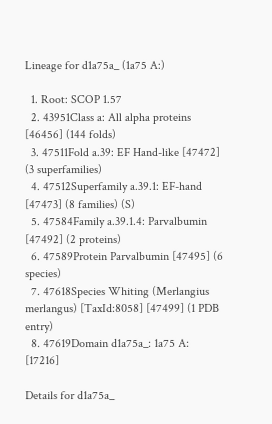Lineage for d1a75a_ (1a75 A:)

  1. Root: SCOP 1.57
  2. 43951Class a: All alpha proteins [46456] (144 folds)
  3. 47511Fold a.39: EF Hand-like [47472] (3 superfamilies)
  4. 47512Superfamily a.39.1: EF-hand [47473] (8 families) (S)
  5. 47584Family a.39.1.4: Parvalbumin [47492] (2 proteins)
  6. 47589Protein Parvalbumin [47495] (6 species)
  7. 47618Species Whiting (Merlangius merlangus) [TaxId:8058] [47499] (1 PDB entry)
  8. 47619Domain d1a75a_: 1a75 A: [17216]

Details for d1a75a_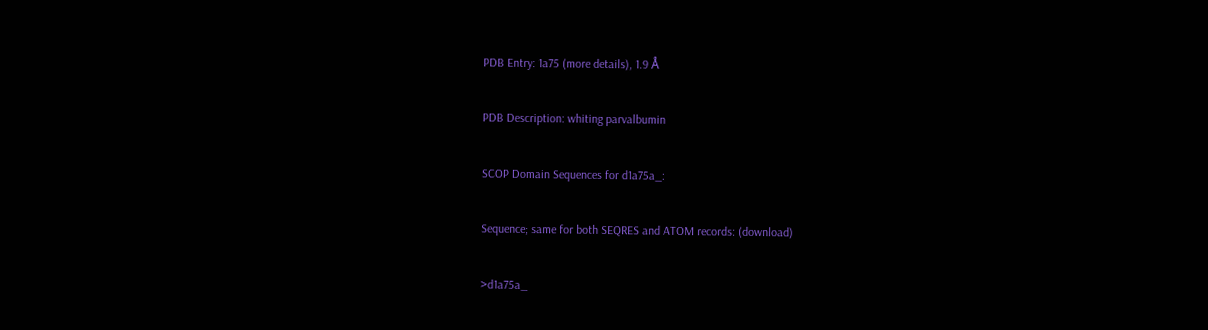PDB Entry: 1a75 (more details), 1.9 Å

PDB Description: whiting parvalbumin

SCOP Domain Sequences for d1a75a_:

Sequence; same for both SEQRES and ATOM records: (download)

>d1a75a_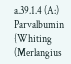a.39.1.4 (A:) Parvalbumin {Whiting (Merlangius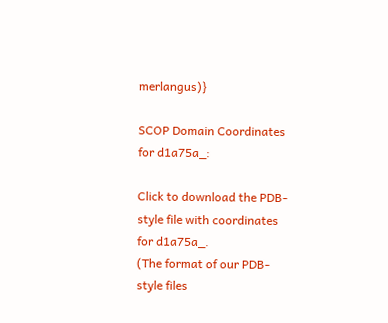merlangus)}

SCOP Domain Coordinates for d1a75a_:

Click to download the PDB-style file with coordinates for d1a75a_.
(The format of our PDB-style files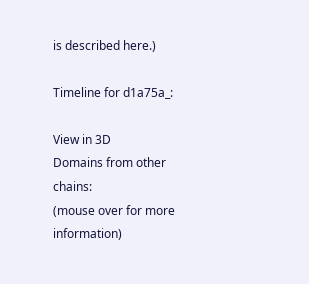is described here.)

Timeline for d1a75a_:

View in 3D
Domains from other chains:
(mouse over for more information)